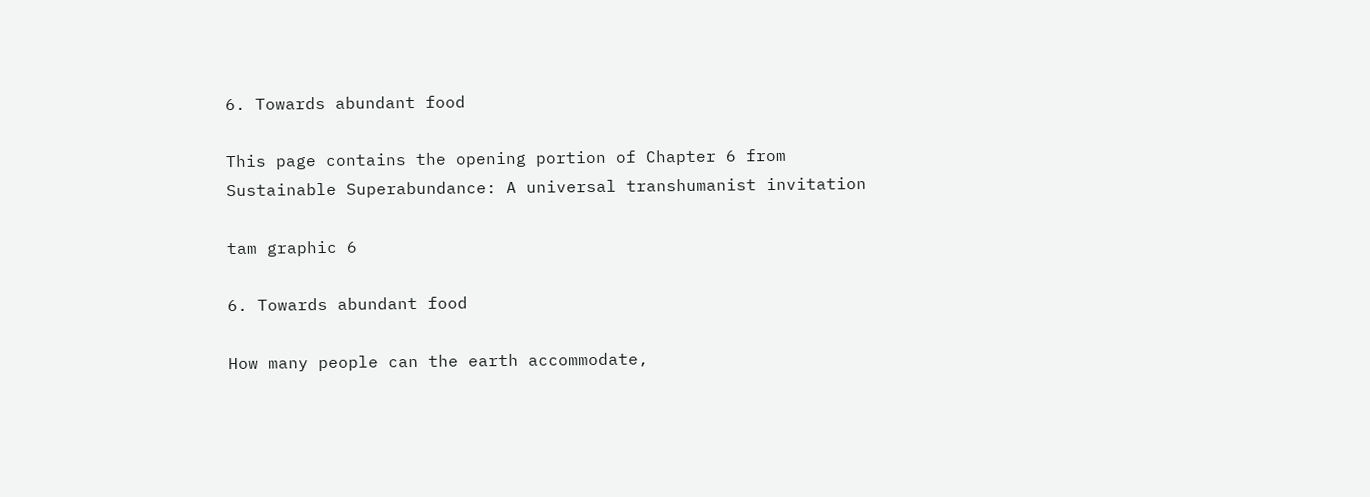6. Towards abundant food

This page contains the opening portion of Chapter 6 from
Sustainable Superabundance: A universal transhumanist invitation

tam graphic 6

6. Towards abundant food

How many people can the earth accommodate,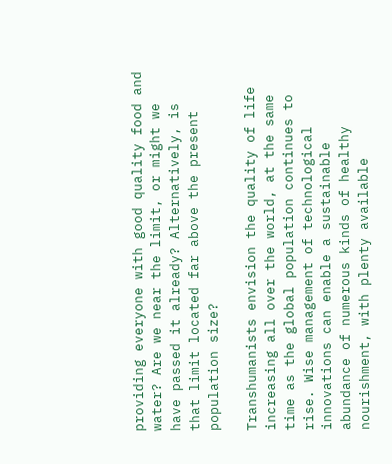providing everyone with good quality food and water? Are we near the limit, or might we have passed it already? Alternatively, is that limit located far above the present population size?

Transhumanists envision the quality of life increasing all over the world, at the same time as the global population continues to rise. Wise management of technological innovations can enable a sustainable abundance of numerous kinds of healthy nourishment, with plenty available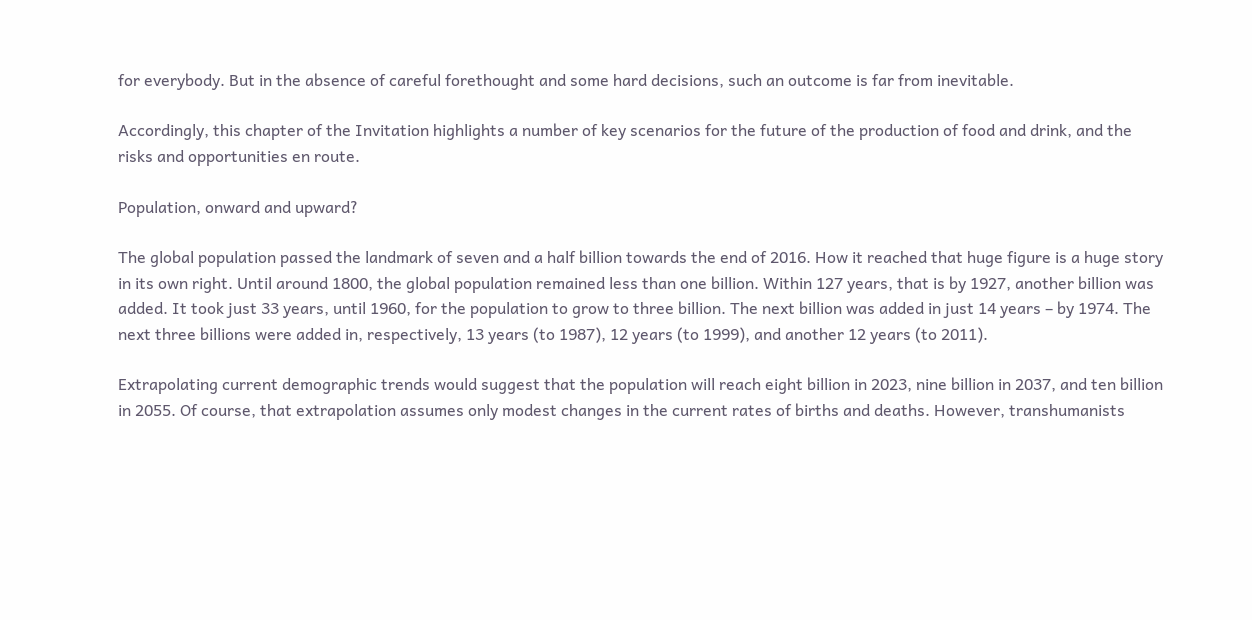for everybody. But in the absence of careful forethought and some hard decisions, such an outcome is far from inevitable.

Accordingly, this chapter of the Invitation highlights a number of key scenarios for the future of the production of food and drink, and the risks and opportunities en route.

Population, onward and upward?

The global population passed the landmark of seven and a half billion towards the end of 2016. How it reached that huge figure is a huge story in its own right. Until around 1800, the global population remained less than one billion. Within 127 years, that is by 1927, another billion was added. It took just 33 years, until 1960, for the population to grow to three billion. The next billion was added in just 14 years – by 1974. The next three billions were added in, respectively, 13 years (to 1987), 12 years (to 1999), and another 12 years (to 2011).

Extrapolating current demographic trends would suggest that the population will reach eight billion in 2023, nine billion in 2037, and ten billion in 2055. Of course, that extrapolation assumes only modest changes in the current rates of births and deaths. However, transhumanists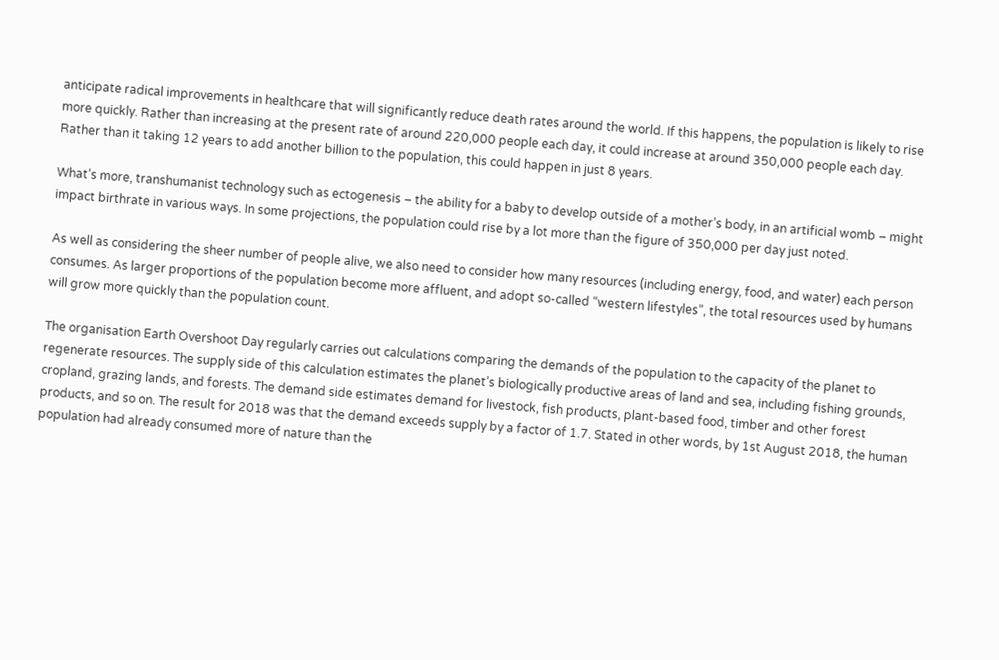anticipate radical improvements in healthcare that will significantly reduce death rates around the world. If this happens, the population is likely to rise more quickly. Rather than increasing at the present rate of around 220,000 people each day, it could increase at around 350,000 people each day. Rather than it taking 12 years to add another billion to the population, this could happen in just 8 years.

What’s more, transhumanist technology such as ectogenesis – the ability for a baby to develop outside of a mother’s body, in an artificial womb – might impact birthrate in various ways. In some projections, the population could rise by a lot more than the figure of 350,000 per day just noted.

As well as considering the sheer number of people alive, we also need to consider how many resources (including energy, food, and water) each person consumes. As larger proportions of the population become more affluent, and adopt so-called “western lifestyles”, the total resources used by humans will grow more quickly than the population count.

The organisation Earth Overshoot Day regularly carries out calculations comparing the demands of the population to the capacity of the planet to regenerate resources. The supply side of this calculation estimates the planet’s biologically productive areas of land and sea, including fishing grounds, cropland, grazing lands, and forests. The demand side estimates demand for livestock, fish products, plant-based food, timber and other forest products, and so on. The result for 2018 was that the demand exceeds supply by a factor of 1.7. Stated in other words, by 1st August 2018, the human population had already consumed more of nature than the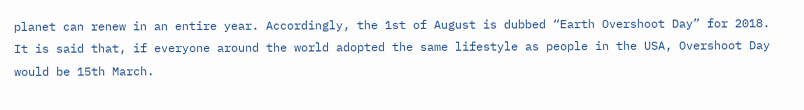planet can renew in an entire year. Accordingly, the 1st of August is dubbed “Earth Overshoot Day” for 2018. It is said that, if everyone around the world adopted the same lifestyle as people in the USA, Overshoot Day would be 15th March.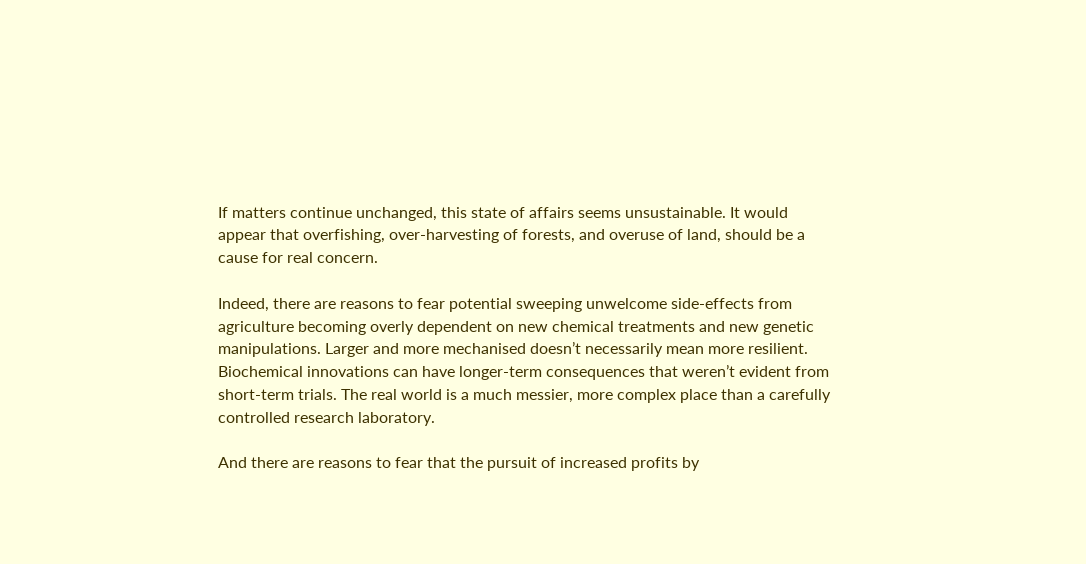If matters continue unchanged, this state of affairs seems unsustainable. It would appear that overfishing, over-harvesting of forests, and overuse of land, should be a cause for real concern.

Indeed, there are reasons to fear potential sweeping unwelcome side-effects from agriculture becoming overly dependent on new chemical treatments and new genetic manipulations. Larger and more mechanised doesn’t necessarily mean more resilient. Biochemical innovations can have longer-term consequences that weren’t evident from short-term trials. The real world is a much messier, more complex place than a carefully controlled research laboratory.

And there are reasons to fear that the pursuit of increased profits by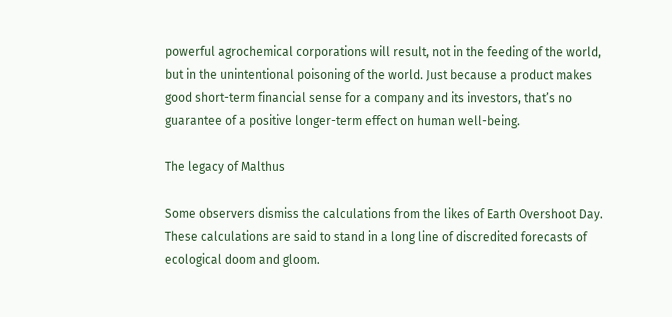powerful agrochemical corporations will result, not in the feeding of the world, but in the unintentional poisoning of the world. Just because a product makes good short-term financial sense for a company and its investors, that’s no guarantee of a positive longer-term effect on human well-being.

The legacy of Malthus

Some observers dismiss the calculations from the likes of Earth Overshoot Day. These calculations are said to stand in a long line of discredited forecasts of ecological doom and gloom.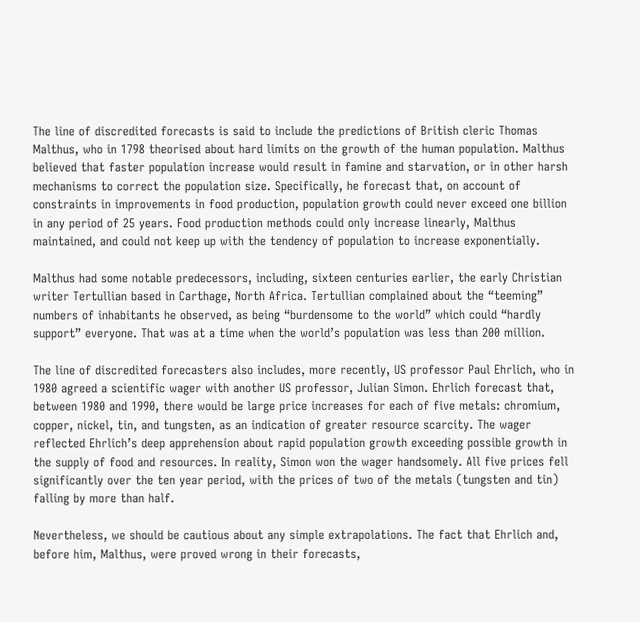The line of discredited forecasts is said to include the predictions of British cleric Thomas Malthus, who in 1798 theorised about hard limits on the growth of the human population. Malthus believed that faster population increase would result in famine and starvation, or in other harsh mechanisms to correct the population size. Specifically, he forecast that, on account of constraints in improvements in food production, population growth could never exceed one billion in any period of 25 years. Food production methods could only increase linearly, Malthus maintained, and could not keep up with the tendency of population to increase exponentially.

Malthus had some notable predecessors, including, sixteen centuries earlier, the early Christian writer Tertullian based in Carthage, North Africa. Tertullian complained about the “teeming” numbers of inhabitants he observed, as being “burdensome to the world” which could “hardly support” everyone. That was at a time when the world’s population was less than 200 million.

The line of discredited forecasters also includes, more recently, US professor Paul Ehrlich, who in 1980 agreed a scientific wager with another US professor, Julian Simon. Ehrlich forecast that, between 1980 and 1990, there would be large price increases for each of five metals: chromium, copper, nickel, tin, and tungsten, as an indication of greater resource scarcity. The wager reflected Ehrlich’s deep apprehension about rapid population growth exceeding possible growth in the supply of food and resources. In reality, Simon won the wager handsomely. All five prices fell significantly over the ten year period, with the prices of two of the metals (tungsten and tin) falling by more than half.

Nevertheless, we should be cautious about any simple extrapolations. The fact that Ehrlich and, before him, Malthus, were proved wrong in their forecasts,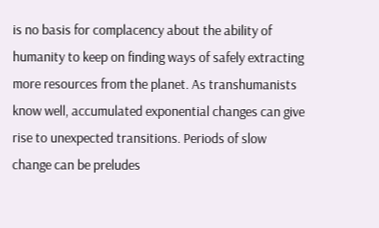is no basis for complacency about the ability of humanity to keep on finding ways of safely extracting more resources from the planet. As transhumanists know well, accumulated exponential changes can give rise to unexpected transitions. Periods of slow change can be preludes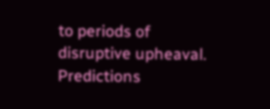to periods of disruptive upheaval. Predictions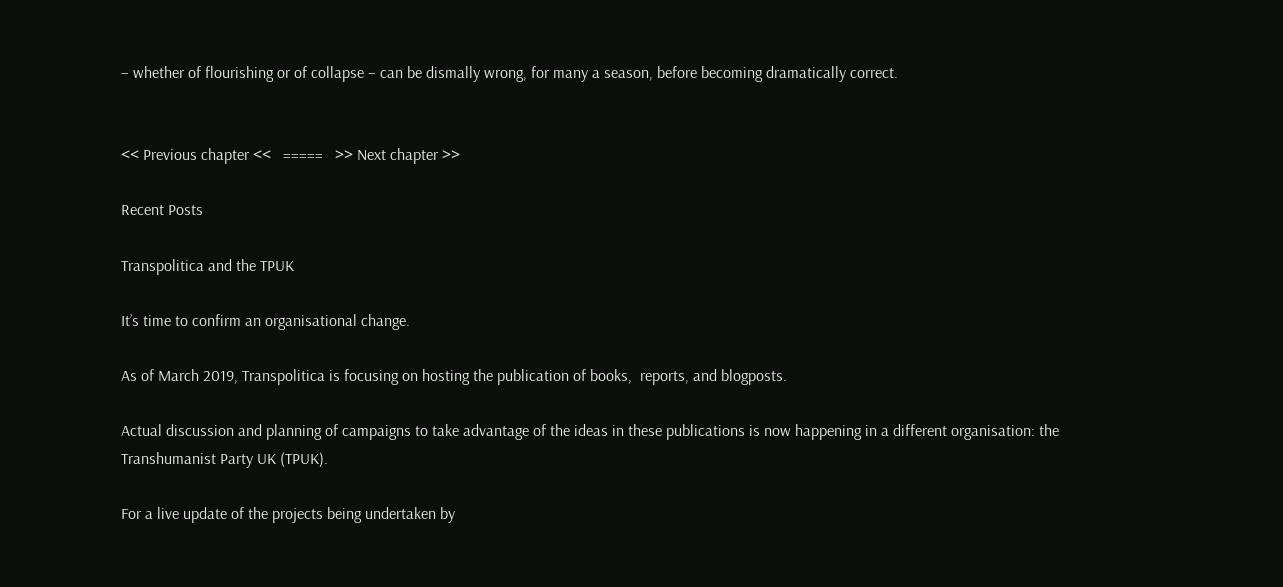– whether of flourishing or of collapse – can be dismally wrong, for many a season, before becoming dramatically correct.


<< Previous chapter <<   =====   >> Next chapter >>

Recent Posts

Transpolitica and the TPUK

It’s time to confirm an organisational change.

As of March 2019, Transpolitica is focusing on hosting the publication of books,  reports, and blogposts.

Actual discussion and planning of campaigns to take advantage of the ideas in these publications is now happening in a different organisation: the Transhumanist Party UK (TPUK).

For a live update of the projects being undertaken by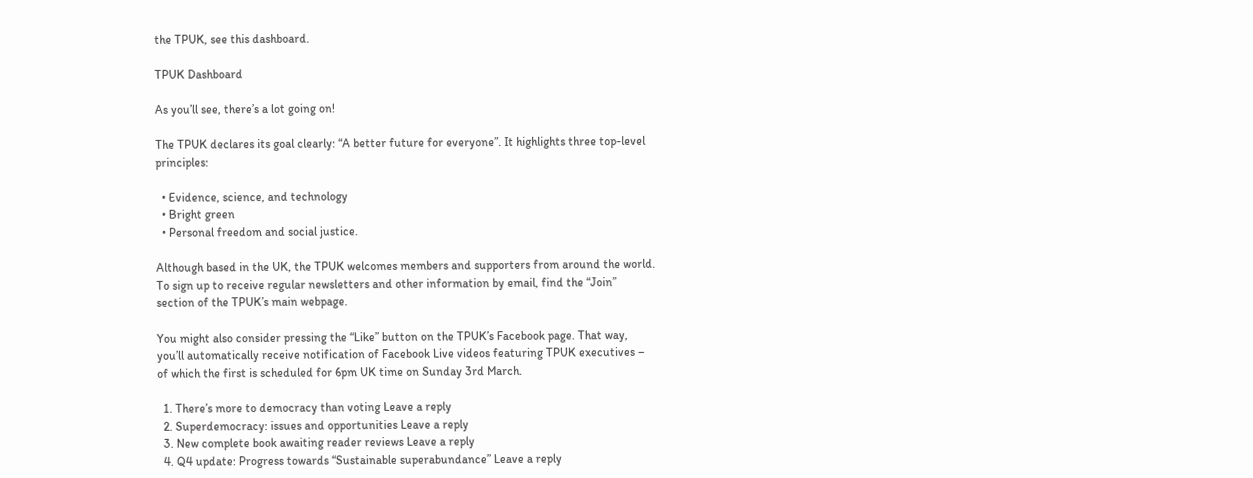the TPUK, see this dashboard.

TPUK Dashboard

As you’ll see, there’s a lot going on!

The TPUK declares its goal clearly: “A better future for everyone”. It highlights three top-level principles:

  • Evidence, science, and technology
  • Bright green
  • Personal freedom and social justice.

Although based in the UK, the TPUK welcomes members and supporters from around the world. To sign up to receive regular newsletters and other information by email, find the “Join” section of the TPUK’s main webpage.

You might also consider pressing the “Like” button on the TPUK’s Facebook page. That way, you’ll automatically receive notification of Facebook Live videos featuring TPUK executives – of which the first is scheduled for 6pm UK time on Sunday 3rd March.

  1. There’s more to democracy than voting Leave a reply
  2. Superdemocracy: issues and opportunities Leave a reply
  3. New complete book awaiting reader reviews Leave a reply
  4. Q4 update: Progress towards “Sustainable superabundance” Leave a reply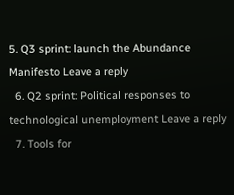5. Q3 sprint: launch the Abundance Manifesto Leave a reply
  6. Q2 sprint: Political responses to technological unemployment Leave a reply
  7. Tools for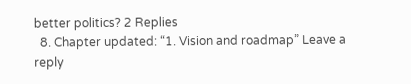better politics? 2 Replies
  8. Chapter updated: “1. Vision and roadmap” Leave a reply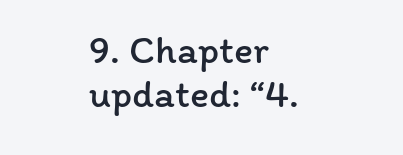9. Chapter updated: “4.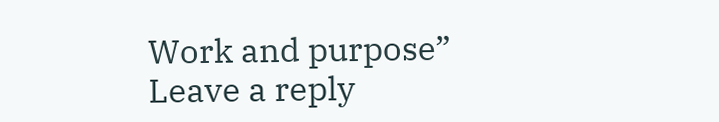Work and purpose” Leave a reply